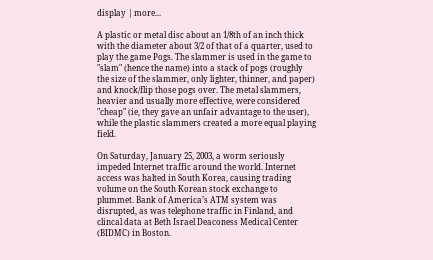display | more...

A plastic or metal disc about an 1/8th of an inch thick with the diameter about 3/2 of that of a quarter, used to play the game Pogs. The slammer is used in the game to "slam" (hence the name) into a stack of pogs (roughly the size of the slammer, only lighter, thinner, and paper) and knock/flip those pogs over. The metal slammers, heavier and usually more effective, were considered "cheap" (ie, they gave an unfair advantage to the user), while the plastic slammers created a more equal playing field.

On Saturday, January 25, 2003, a worm seriously impeded Internet traffic around the world. Internet access was halted in South Korea, causing trading volume on the South Korean stock exchange to plummet. Bank of America’s ATM system was disrupted, as was telephone traffic in Finland, and clincal data at Beth Israel Deaconess Medical Center (BIDMC) in Boston.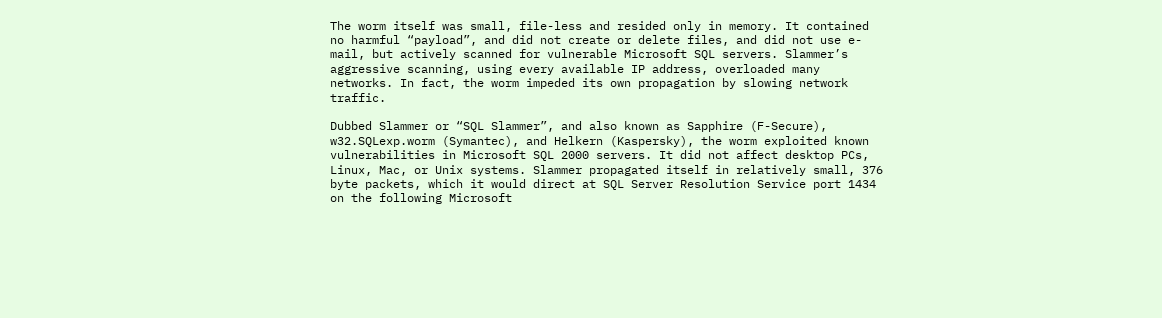The worm itself was small, file-less and resided only in memory. It contained no harmful “payload”, and did not create or delete files, and did not use e-mail, but actively scanned for vulnerable Microsoft SQL servers. Slammer’s aggressive scanning, using every available IP address, overloaded many networks. In fact, the worm impeded its own propagation by slowing network traffic.

Dubbed Slammer or “SQL Slammer”, and also known as Sapphire (F-Secure), w32.SQLexp.worm (Symantec), and Helkern (Kaspersky), the worm exploited known vulnerabilities in Microsoft SQL 2000 servers. It did not affect desktop PCs, Linux, Mac, or Unix systems. Slammer propagated itself in relatively small, 376 byte packets, which it would direct at SQL Server Resolution Service port 1434 on the following Microsoft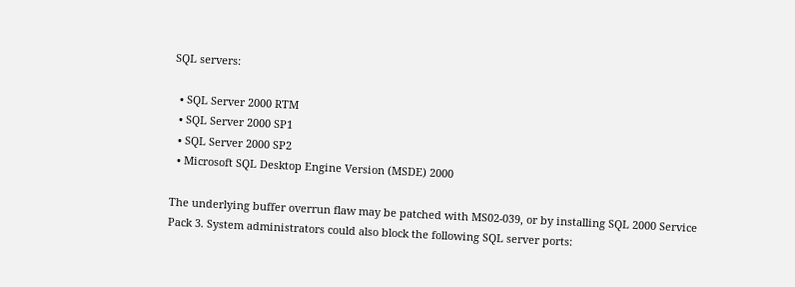SQL servers:

  • SQL Server 2000 RTM
  • SQL Server 2000 SP1
  • SQL Server 2000 SP2
  • Microsoft SQL Desktop Engine Version (MSDE) 2000

The underlying buffer overrun flaw may be patched with MS02-039, or by installing SQL 2000 Service Pack 3. System administrators could also block the following SQL server ports: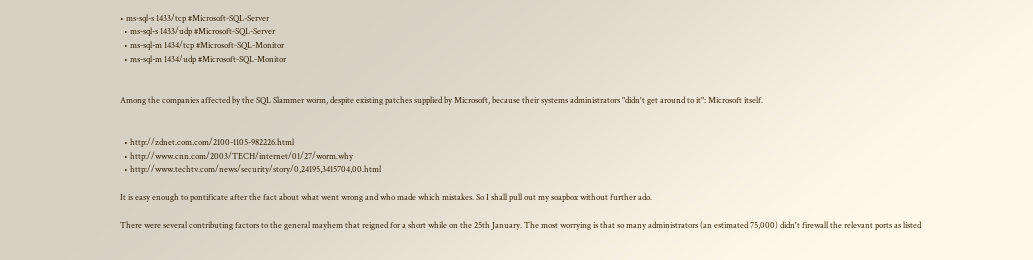• ms-sql-s 1433/tcp #Microsoft-SQL-Server
  • ms-sql-s 1433/udp #Microsoft-SQL-Server
  • ms-sql-m 1434/tcp #Microsoft-SQL-Monitor
  • ms-sql-m 1434/udp #Microsoft-SQL-Monitor


Among the companies affected by the SQL Slammer worm, despite existing patches supplied by Microsoft, because their systems administrators "didn't get around to it": Microsoft itself.


  • http://zdnet.com.com/2100-1105-982226.html
  • http://www.cnn.com/2003/TECH/internet/01/27/worm.why
  • http://www.techtv.com/news/security/story/0,24195,3415704,00.html

It is easy enough to pontificate after the fact about what went wrong and who made which mistakes. So I shall pull out my soapbox without further ado.

There were several contributing factors to the general mayhem that reigned for a short while on the 25th January. The most worrying is that so many administrators (an estimated 75,000) didn't firewall the relevant ports as listed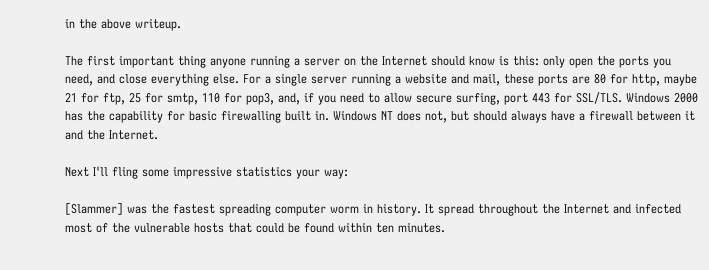in the above writeup.

The first important thing anyone running a server on the Internet should know is this: only open the ports you need, and close everything else. For a single server running a website and mail, these ports are 80 for http, maybe 21 for ftp, 25 for smtp, 110 for pop3, and, if you need to allow secure surfing, port 443 for SSL/TLS. Windows 2000 has the capability for basic firewalling built in. Windows NT does not, but should always have a firewall between it and the Internet.

Next I'll fling some impressive statistics your way:

[Slammer] was the fastest spreading computer worm in history. It spread throughout the Internet and infected most of the vulnerable hosts that could be found within ten minutes.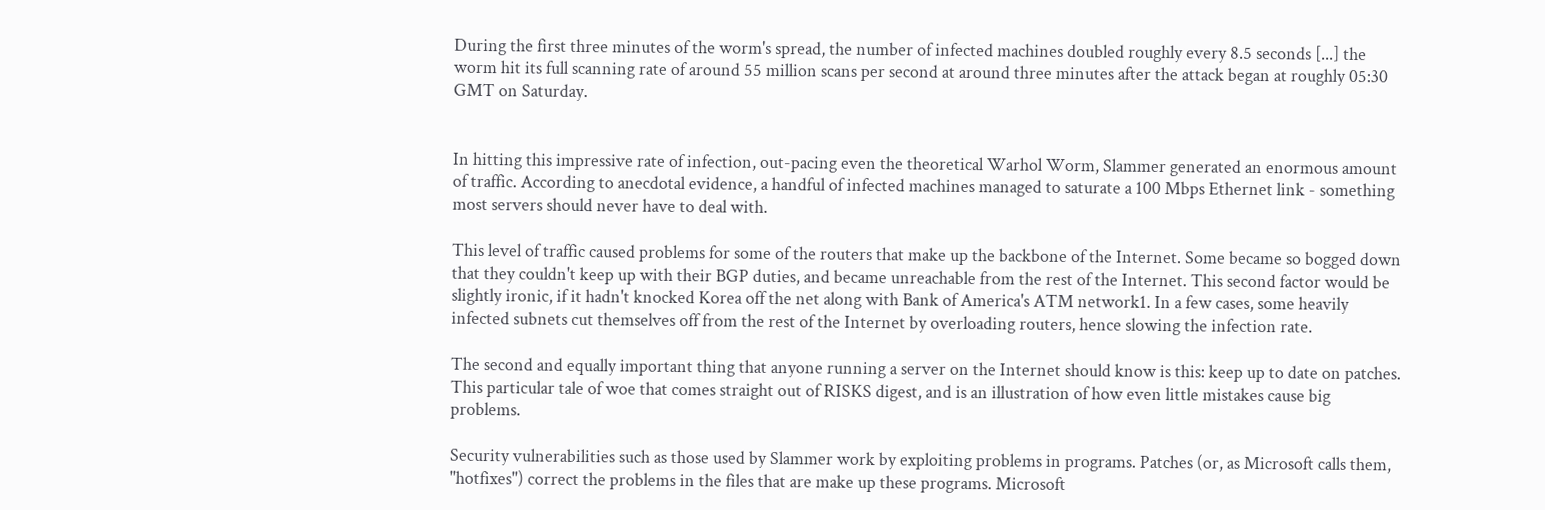During the first three minutes of the worm's spread, the number of infected machines doubled roughly every 8.5 seconds [...] the worm hit its full scanning rate of around 55 million scans per second at around three minutes after the attack began at roughly 05:30 GMT on Saturday.


In hitting this impressive rate of infection, out-pacing even the theoretical Warhol Worm, Slammer generated an enormous amount of traffic. According to anecdotal evidence, a handful of infected machines managed to saturate a 100 Mbps Ethernet link - something most servers should never have to deal with.

This level of traffic caused problems for some of the routers that make up the backbone of the Internet. Some became so bogged down that they couldn't keep up with their BGP duties, and became unreachable from the rest of the Internet. This second factor would be slightly ironic, if it hadn't knocked Korea off the net along with Bank of America's ATM network1. In a few cases, some heavily infected subnets cut themselves off from the rest of the Internet by overloading routers, hence slowing the infection rate.

The second and equally important thing that anyone running a server on the Internet should know is this: keep up to date on patches. This particular tale of woe that comes straight out of RISKS digest, and is an illustration of how even little mistakes cause big problems.

Security vulnerabilities such as those used by Slammer work by exploiting problems in programs. Patches (or, as Microsoft calls them, ''hotfixes'') correct the problems in the files that are make up these programs. Microsoft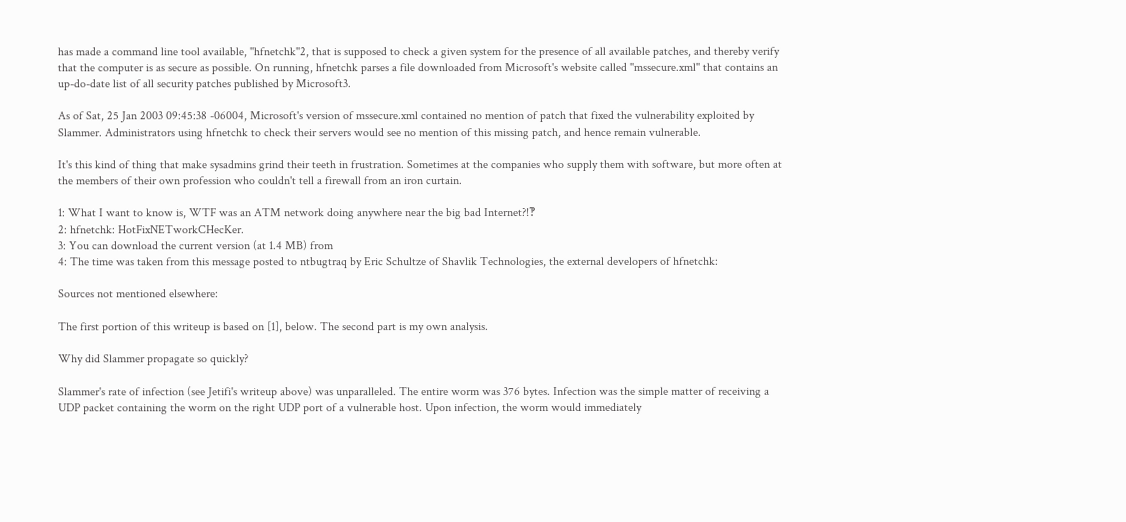has made a command line tool available, ''hfnetchk''2, that is supposed to check a given system for the presence of all available patches, and thereby verify that the computer is as secure as possible. On running, hfnetchk parses a file downloaded from Microsoft's website called ''mssecure.xml'' that contains an up-do-date list of all security patches published by Microsoft3.

As of Sat, 25 Jan 2003 09:45:38 -06004, Microsoft's version of mssecure.xml contained no mention of patch that fixed the vulnerability exploited by Slammer. Administrators using hfnetchk to check their servers would see no mention of this missing patch, and hence remain vulnerable.

It's this kind of thing that make sysadmins grind their teeth in frustration. Sometimes at the companies who supply them with software, but more often at the members of their own profession who couldn't tell a firewall from an iron curtain.

1: What I want to know is, WTF was an ATM network doing anywhere near the big bad Internet?!‽
2: hfnetchk: HotFixNETworkCHecKer.
3: You can download the current version (at 1.4 MB) from
4: The time was taken from this message posted to ntbugtraq by Eric Schultze of Shavlik Technologies, the external developers of hfnetchk:

Sources not mentioned elsewhere:

The first portion of this writeup is based on [1], below. The second part is my own analysis.

Why did Slammer propagate so quickly?

Slammer's rate of infection (see Jetifi's writeup above) was unparalleled. The entire worm was 376 bytes. Infection was the simple matter of receiving a UDP packet containing the worm on the right UDP port of a vulnerable host. Upon infection, the worm would immediately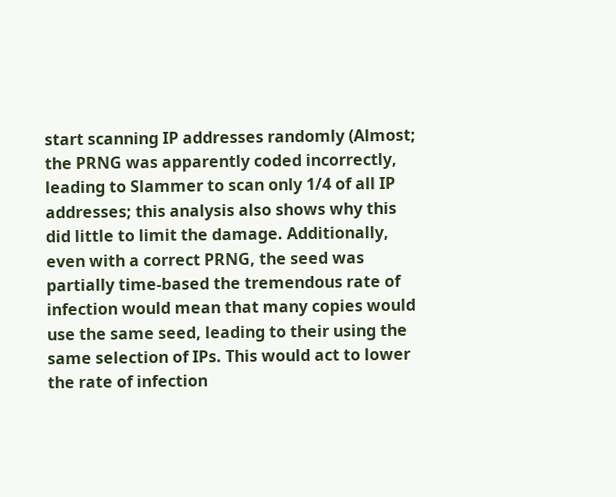start scanning IP addresses randomly (Almost; the PRNG was apparently coded incorrectly, leading to Slammer to scan only 1/4 of all IP addresses; this analysis also shows why this did little to limit the damage. Additionally, even with a correct PRNG, the seed was partially time-based the tremendous rate of infection would mean that many copies would use the same seed, leading to their using the same selection of IPs. This would act to lower the rate of infection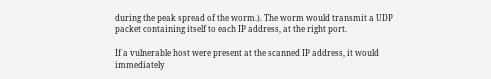during the peak spread of the worm.). The worm would transmit a UDP packet containing itself to each IP address, at the right port.

If a vulnerable host were present at the scanned IP address, it would immediately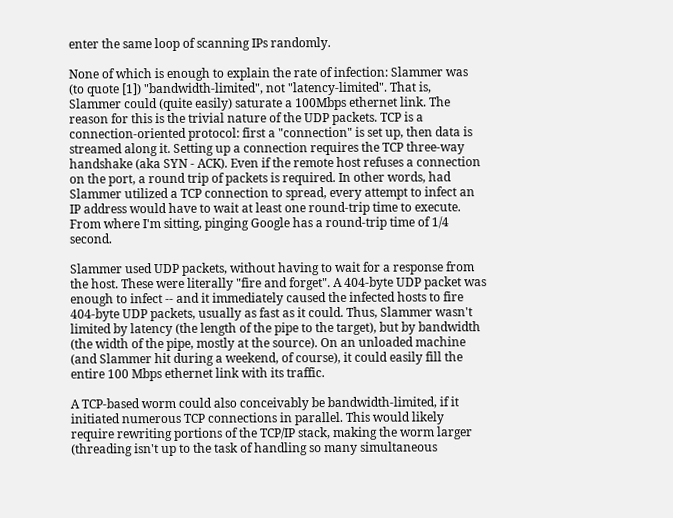enter the same loop of scanning IPs randomly.

None of which is enough to explain the rate of infection: Slammer was (to quote [1]) "bandwidth-limited", not "latency-limited". That is, Slammer could (quite easily) saturate a 100Mbps ethernet link. The reason for this is the trivial nature of the UDP packets. TCP is a connection-oriented protocol: first a "connection" is set up, then data is streamed along it. Setting up a connection requires the TCP three-way handshake (aka SYN - ACK). Even if the remote host refuses a connection on the port, a round trip of packets is required. In other words, had Slammer utilized a TCP connection to spread, every attempt to infect an IP address would have to wait at least one round-trip time to execute. From where I'm sitting, pinging Google has a round-trip time of 1/4 second.

Slammer used UDP packets, without having to wait for a response from the host. These were literally "fire and forget". A 404-byte UDP packet was enough to infect -- and it immediately caused the infected hosts to fire 404-byte UDP packets, usually as fast as it could. Thus, Slammer wasn't limited by latency (the length of the pipe to the target), but by bandwidth (the width of the pipe, mostly at the source). On an unloaded machine (and Slammer hit during a weekend, of course), it could easily fill the entire 100 Mbps ethernet link with its traffic.

A TCP-based worm could also conceivably be bandwidth-limited, if it initiated numerous TCP connections in parallel. This would likely require rewriting portions of the TCP/IP stack, making the worm larger (threading isn't up to the task of handling so many simultaneous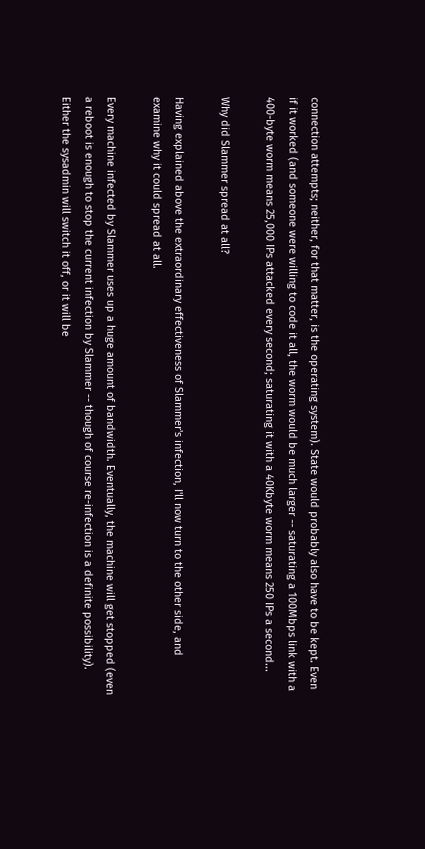connection attempts; neither, for that matter, is the operating system). State would probably also have to be kept. Even if it worked (and someone were willing to code it all, the worm would be much larger -- saturating a 100Mbps link with a 400-byte worm means 25,000 IPs attacked every second; saturating it with a 40Kbyte worm means 250 IPs a second...

Why did Slammer spread at all?

Having explained above the extraordinary effectiveness of Slammer's infection, I'll now turn to the other side, and examine why it could spread at all.

Every machine infected by Slammer uses up a huge amount of bandwidth. Eventually, the machine will get stopped (even a reboot is enough to stop the current infection by Slammer -- though of course re-infection is a definite possibility). Either the sysadmin will switch it off, or it will be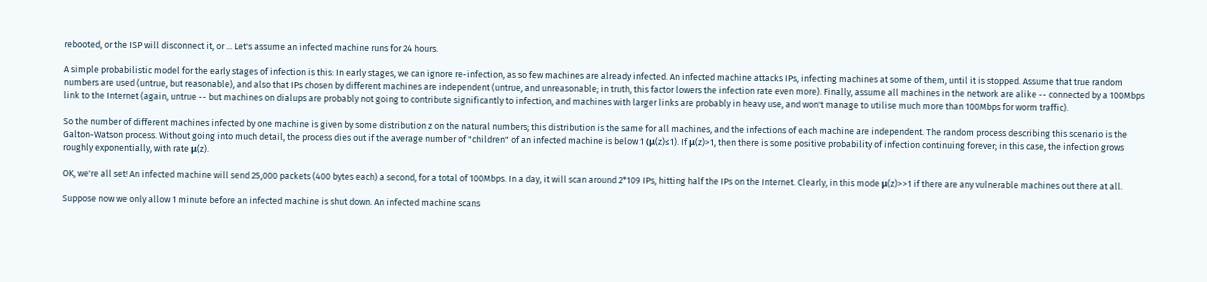rebooted, or the ISP will disconnect it, or ... Let's assume an infected machine runs for 24 hours.

A simple probabilistic model for the early stages of infection is this: In early stages, we can ignore re-infection, as so few machines are already infected. An infected machine attacks IPs, infecting machines at some of them, until it is stopped. Assume that true random numbers are used (untrue, but reasonable), and also that IPs chosen by different machines are independent (untrue, and unreasonable; in truth, this factor lowers the infection rate even more). Finally, assume all machines in the network are alike -- connected by a 100Mbps link to the Internet (again, untrue -- but machines on dialups are probably not going to contribute significantly to infection, and machines with larger links are probably in heavy use, and won't manage to utilise much more than 100Mbps for worm traffic).

So the number of different machines infected by one machine is given by some distribution z on the natural numbers; this distribution is the same for all machines, and the infections of each machine are independent. The random process describing this scenario is the Galton-Watson process. Without going into much detail, the process dies out if the average number of "children" of an infected machine is below 1 (μ(z)≤1). If μ(z)>1, then there is some positive probability of infection continuing forever; in this case, the infection grows roughly exponentially, with rate μ(z).

OK, we're all set! An infected machine will send 25,000 packets (400 bytes each) a second, for a total of 100Mbps. In a day, it will scan around 2*109 IPs, hitting half the IPs on the Internet. Clearly, in this mode μ(z)>>1 if there are any vulnerable machines out there at all.

Suppose now we only allow 1 minute before an infected machine is shut down. An infected machine scans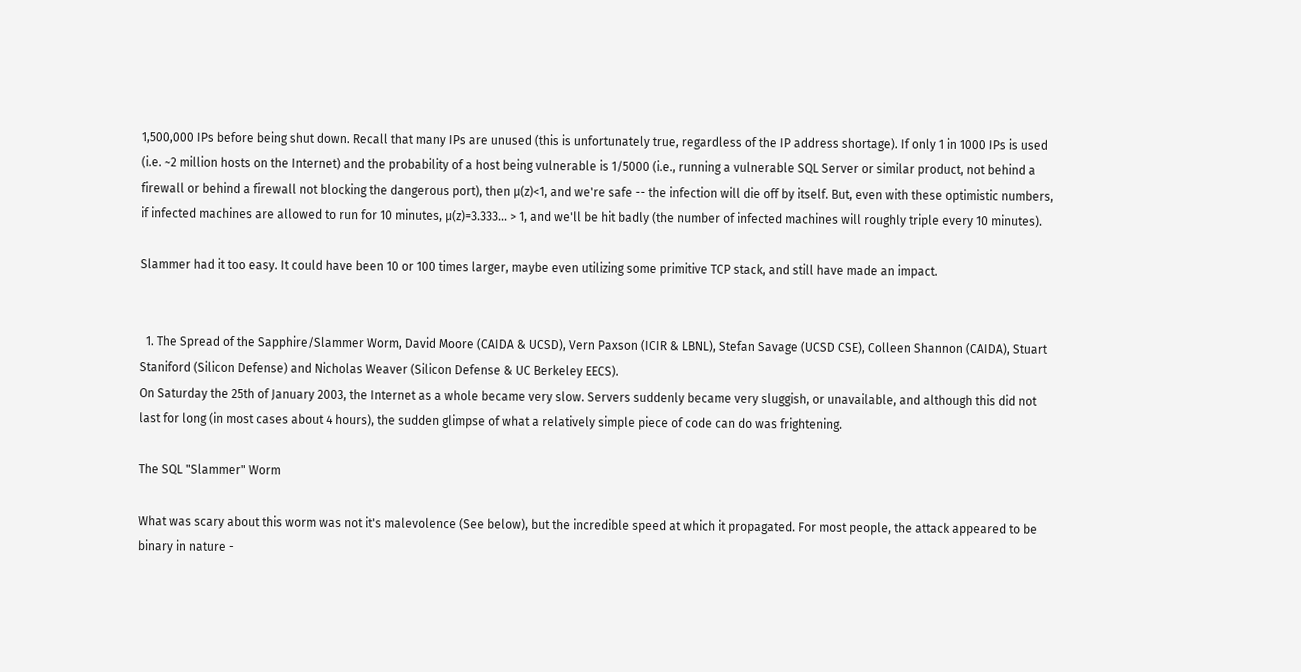1,500,000 IPs before being shut down. Recall that many IPs are unused (this is unfortunately true, regardless of the IP address shortage). If only 1 in 1000 IPs is used (i.e. ~2 million hosts on the Internet) and the probability of a host being vulnerable is 1/5000 (i.e., running a vulnerable SQL Server or similar product, not behind a firewall or behind a firewall not blocking the dangerous port), then μ(z)<1, and we're safe -- the infection will die off by itself. But, even with these optimistic numbers, if infected machines are allowed to run for 10 minutes, μ(z)=3.333... > 1, and we'll be hit badly (the number of infected machines will roughly triple every 10 minutes).

Slammer had it too easy. It could have been 10 or 100 times larger, maybe even utilizing some primitive TCP stack, and still have made an impact.


  1. The Spread of the Sapphire/Slammer Worm, David Moore (CAIDA & UCSD), Vern Paxson (ICIR & LBNL), Stefan Savage (UCSD CSE), Colleen Shannon (CAIDA), Stuart Staniford (Silicon Defense) and Nicholas Weaver (Silicon Defense & UC Berkeley EECS).
On Saturday the 25th of January 2003, the Internet as a whole became very slow. Servers suddenly became very sluggish, or unavailable, and although this did not last for long (in most cases about 4 hours), the sudden glimpse of what a relatively simple piece of code can do was frightening.

The SQL "Slammer" Worm

What was scary about this worm was not it's malevolence (See below), but the incredible speed at which it propagated. For most people, the attack appeared to be binary in nature -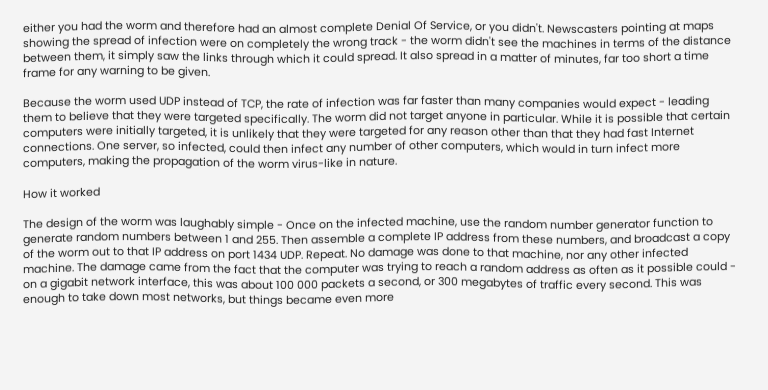either you had the worm and therefore had an almost complete Denial Of Service, or you didn't. Newscasters pointing at maps showing the spread of infection were on completely the wrong track - the worm didn't see the machines in terms of the distance between them, it simply saw the links through which it could spread. It also spread in a matter of minutes, far too short a time frame for any warning to be given.

Because the worm used UDP instead of TCP, the rate of infection was far faster than many companies would expect - leading them to believe that they were targeted specifically. The worm did not target anyone in particular. While it is possible that certain computers were initially targeted, it is unlikely that they were targeted for any reason other than that they had fast Internet connections. One server, so infected, could then infect any number of other computers, which would in turn infect more computers, making the propagation of the worm virus-like in nature.

How it worked

The design of the worm was laughably simple - Once on the infected machine, use the random number generator function to generate random numbers between 1 and 255. Then assemble a complete IP address from these numbers, and broadcast a copy of the worm out to that IP address on port 1434 UDP. Repeat. No damage was done to that machine, nor any other infected machine. The damage came from the fact that the computer was trying to reach a random address as often as it possible could - on a gigabit network interface, this was about 100 000 packets a second, or 300 megabytes of traffic every second. This was enough to take down most networks, but things became even more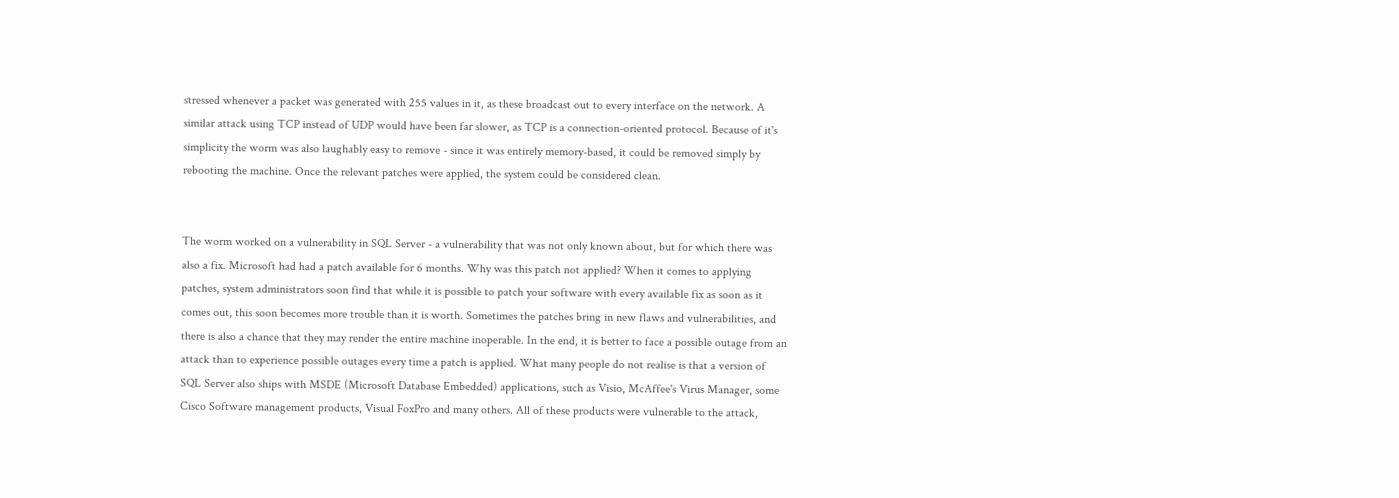stressed whenever a packet was generated with 255 values in it, as these broadcast out to every interface on the network. A similar attack using TCP instead of UDP would have been far slower, as TCP is a connection-oriented protocol. Because of it's simplicity the worm was also laughably easy to remove - since it was entirely memory-based, it could be removed simply by rebooting the machine. Once the relevant patches were applied, the system could be considered clean.


The worm worked on a vulnerability in SQL Server - a vulnerability that was not only known about, but for which there was also a fix. Microsoft had had a patch available for 6 months. Why was this patch not applied? When it comes to applying patches, system administrators soon find that while it is possible to patch your software with every available fix as soon as it comes out, this soon becomes more trouble than it is worth. Sometimes the patches bring in new flaws and vulnerabilities, and there is also a chance that they may render the entire machine inoperable. In the end, it is better to face a possible outage from an attack than to experience possible outages every time a patch is applied. What many people do not realise is that a version of SQL Server also ships with MSDE (Microsoft Database Embedded) applications, such as Visio, McAffee's Virus Manager, some Cisco Software management products, Visual FoxPro and many others. All of these products were vulnerable to the attack,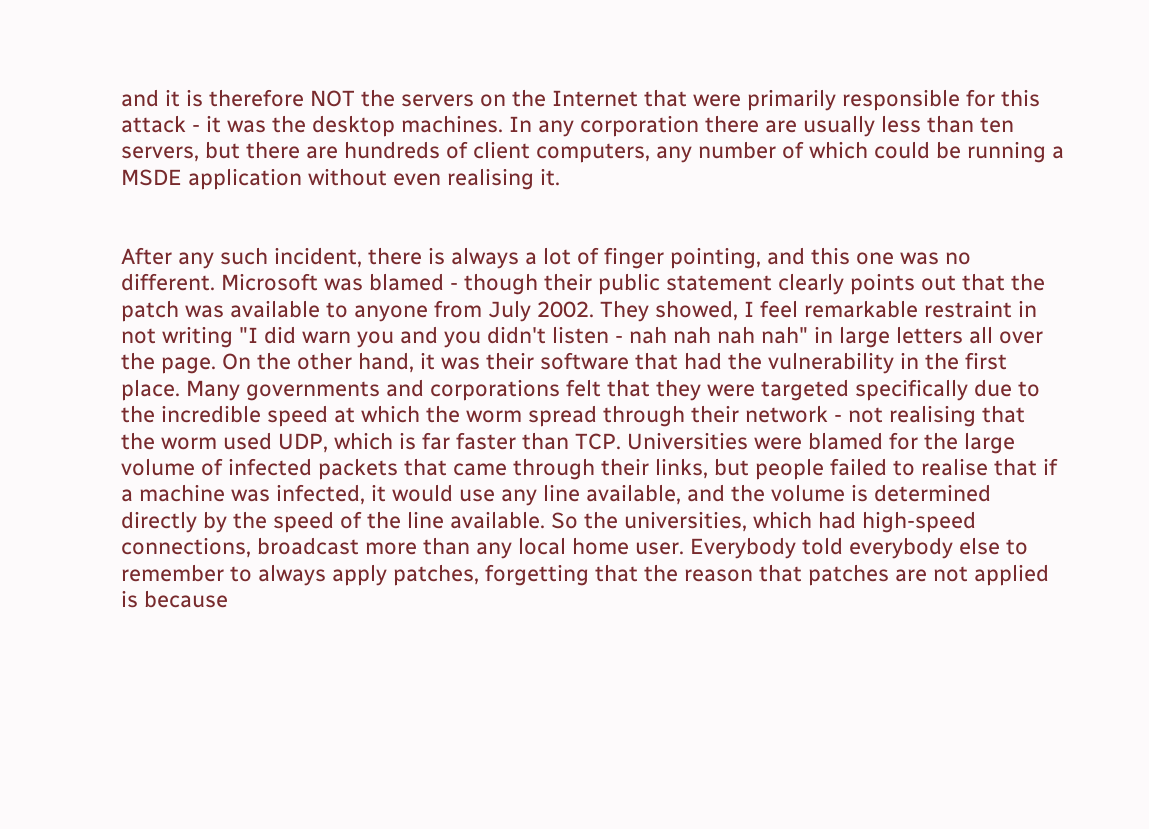and it is therefore NOT the servers on the Internet that were primarily responsible for this attack - it was the desktop machines. In any corporation there are usually less than ten servers, but there are hundreds of client computers, any number of which could be running a MSDE application without even realising it.


After any such incident, there is always a lot of finger pointing, and this one was no different. Microsoft was blamed - though their public statement clearly points out that the patch was available to anyone from July 2002. They showed, I feel remarkable restraint in not writing "I did warn you and you didn't listen - nah nah nah nah" in large letters all over the page. On the other hand, it was their software that had the vulnerability in the first place. Many governments and corporations felt that they were targeted specifically due to the incredible speed at which the worm spread through their network - not realising that the worm used UDP, which is far faster than TCP. Universities were blamed for the large volume of infected packets that came through their links, but people failed to realise that if a machine was infected, it would use any line available, and the volume is determined directly by the speed of the line available. So the universities, which had high-speed connections, broadcast more than any local home user. Everybody told everybody else to remember to always apply patches, forgetting that the reason that patches are not applied is because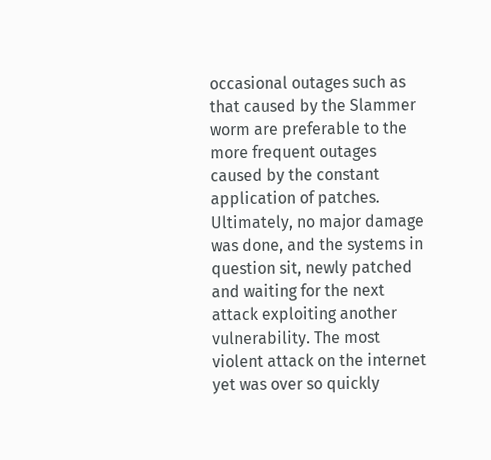occasional outages such as that caused by the Slammer worm are preferable to the more frequent outages caused by the constant application of patches. Ultimately, no major damage was done, and the systems in question sit, newly patched and waiting for the next attack exploiting another vulnerability. The most violent attack on the internet yet was over so quickly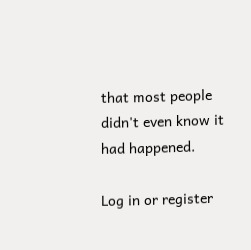that most people didn't even know it had happened.

Log in or register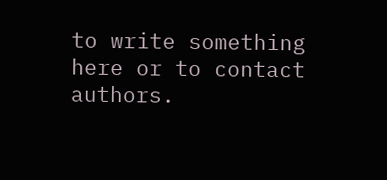to write something here or to contact authors.